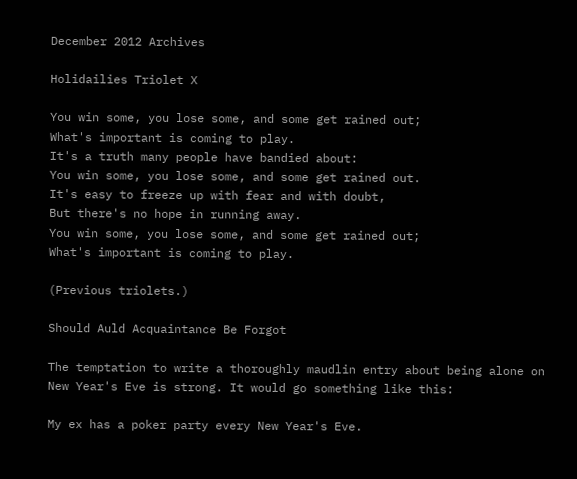December 2012 Archives

Holidailies Triolet X

You win some, you lose some, and some get rained out;
What's important is coming to play.
It's a truth many people have bandied about:
You win some, you lose some, and some get rained out.
It's easy to freeze up with fear and with doubt,
But there's no hope in running away.
You win some, you lose some, and some get rained out;
What's important is coming to play.

(Previous triolets.)

Should Auld Acquaintance Be Forgot

The temptation to write a thoroughly maudlin entry about being alone on New Year's Eve is strong. It would go something like this:

My ex has a poker party every New Year's Eve.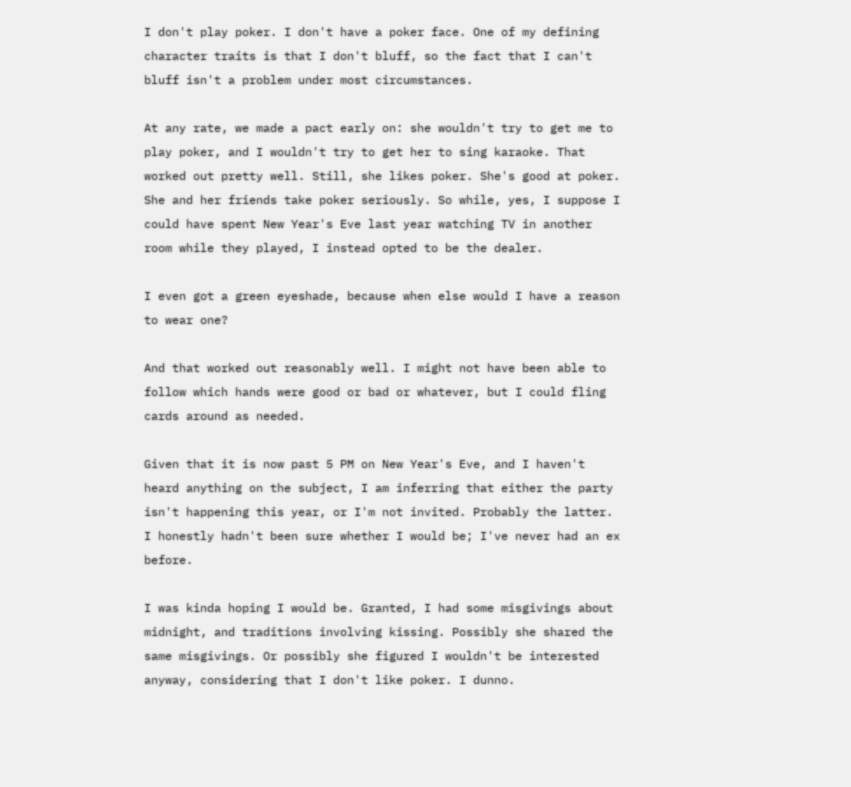I don't play poker. I don't have a poker face. One of my defining character traits is that I don't bluff, so the fact that I can't bluff isn't a problem under most circumstances.

At any rate, we made a pact early on: she wouldn't try to get me to play poker, and I wouldn't try to get her to sing karaoke. That worked out pretty well. Still, she likes poker. She's good at poker. She and her friends take poker seriously. So while, yes, I suppose I could have spent New Year's Eve last year watching TV in another room while they played, I instead opted to be the dealer.

I even got a green eyeshade, because when else would I have a reason to wear one?

And that worked out reasonably well. I might not have been able to follow which hands were good or bad or whatever, but I could fling cards around as needed.

Given that it is now past 5 PM on New Year's Eve, and I haven't heard anything on the subject, I am inferring that either the party isn't happening this year, or I'm not invited. Probably the latter. I honestly hadn't been sure whether I would be; I've never had an ex before.

I was kinda hoping I would be. Granted, I had some misgivings about midnight, and traditions involving kissing. Possibly she shared the same misgivings. Or possibly she figured I wouldn't be interested anyway, considering that I don't like poker. I dunno.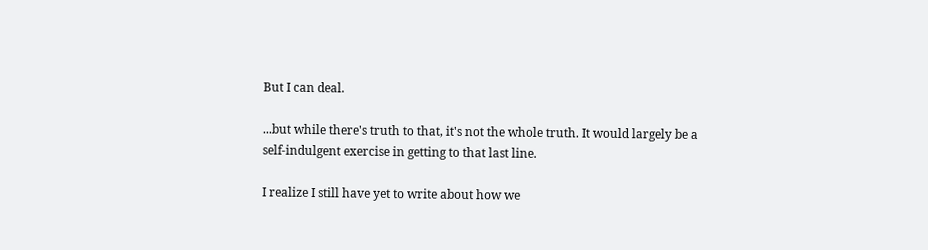But I can deal.

...but while there's truth to that, it's not the whole truth. It would largely be a self-indulgent exercise in getting to that last line.

I realize I still have yet to write about how we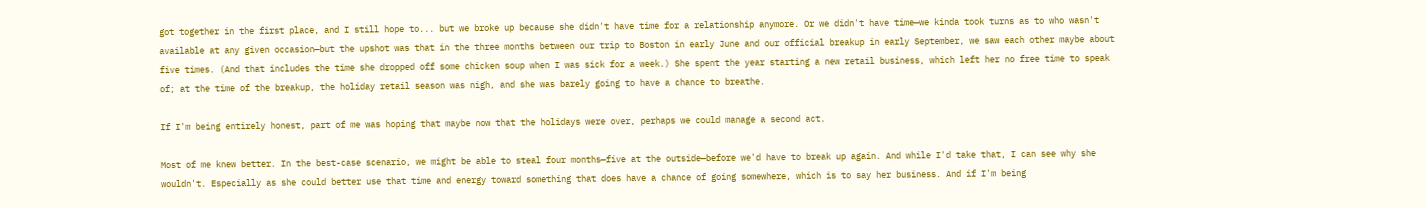got together in the first place, and I still hope to... but we broke up because she didn't have time for a relationship anymore. Or we didn't have time—we kinda took turns as to who wasn't available at any given occasion—but the upshot was that in the three months between our trip to Boston in early June and our official breakup in early September, we saw each other maybe about five times. (And that includes the time she dropped off some chicken soup when I was sick for a week.) She spent the year starting a new retail business, which left her no free time to speak of; at the time of the breakup, the holiday retail season was nigh, and she was barely going to have a chance to breathe.

If I'm being entirely honest, part of me was hoping that maybe now that the holidays were over, perhaps we could manage a second act.

Most of me knew better. In the best-case scenario, we might be able to steal four months—five at the outside—before we'd have to break up again. And while I'd take that, I can see why she wouldn't. Especially as she could better use that time and energy toward something that does have a chance of going somewhere, which is to say her business. And if I'm being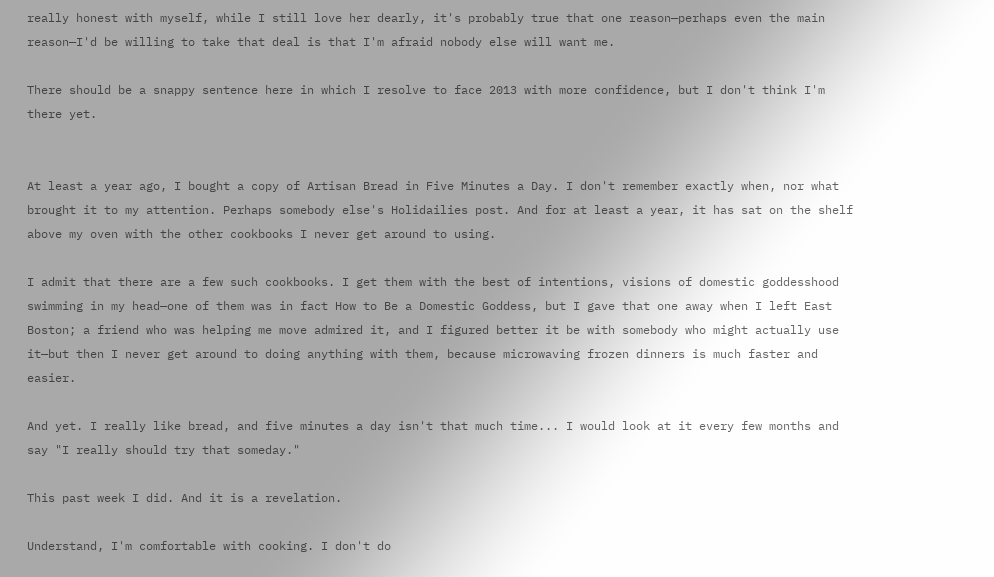really honest with myself, while I still love her dearly, it's probably true that one reason—perhaps even the main reason—I'd be willing to take that deal is that I'm afraid nobody else will want me.

There should be a snappy sentence here in which I resolve to face 2013 with more confidence, but I don't think I'm there yet.


At least a year ago, I bought a copy of Artisan Bread in Five Minutes a Day. I don't remember exactly when, nor what brought it to my attention. Perhaps somebody else's Holidailies post. And for at least a year, it has sat on the shelf above my oven with the other cookbooks I never get around to using.

I admit that there are a few such cookbooks. I get them with the best of intentions, visions of domestic goddesshood swimming in my head—one of them was in fact How to Be a Domestic Goddess, but I gave that one away when I left East Boston; a friend who was helping me move admired it, and I figured better it be with somebody who might actually use it—but then I never get around to doing anything with them, because microwaving frozen dinners is much faster and easier.

And yet. I really like bread, and five minutes a day isn't that much time... I would look at it every few months and say "I really should try that someday."

This past week I did. And it is a revelation.

Understand, I'm comfortable with cooking. I don't do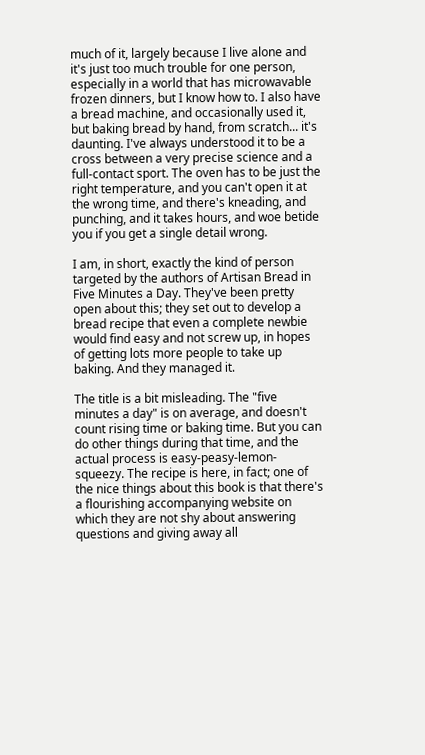much of it, largely because I live alone and it's just too much trouble for one person, especially in a world that has microwavable frozen dinners, but I know how to. I also have a bread machine, and occasionally used it, but baking bread by hand, from scratch... it's daunting. I've always understood it to be a cross between a very precise science and a full-contact sport. The oven has to be just the right temperature, and you can't open it at the wrong time, and there's kneading, and punching, and it takes hours, and woe betide you if you get a single detail wrong.

I am, in short, exactly the kind of person targeted by the authors of Artisan Bread in Five Minutes a Day. They've been pretty open about this; they set out to develop a bread recipe that even a complete newbie would find easy and not screw up, in hopes of getting lots more people to take up baking. And they managed it.

The title is a bit misleading. The "five minutes a day" is on average, and doesn't count rising time or baking time. But you can do other things during that time, and the actual process is easy-peasy-lemon-squeezy. The recipe is here, in fact; one of the nice things about this book is that there's a flourishing accompanying website on which they are not shy about answering questions and giving away all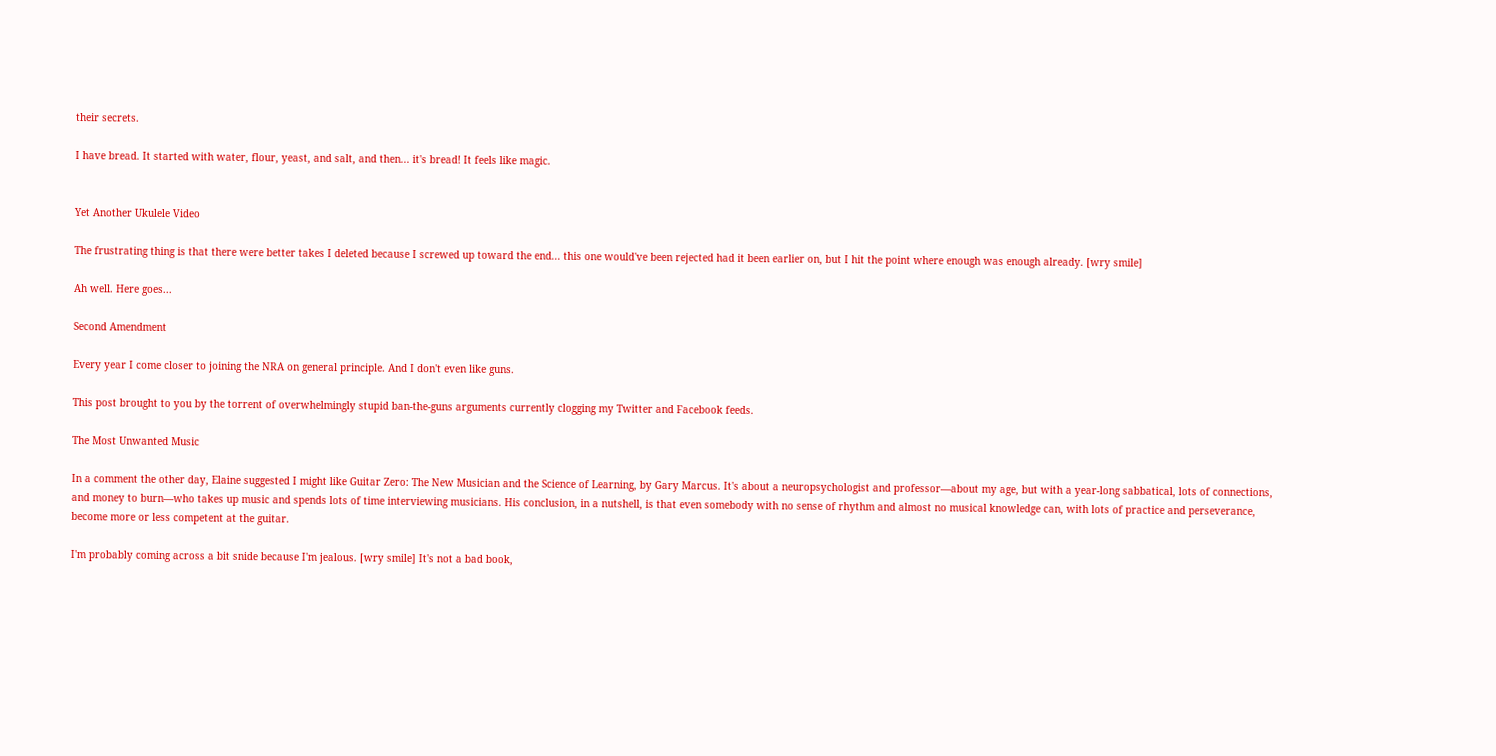their secrets.

I have bread. It started with water, flour, yeast, and salt, and then... it's bread! It feels like magic.


Yet Another Ukulele Video

The frustrating thing is that there were better takes I deleted because I screwed up toward the end... this one would've been rejected had it been earlier on, but I hit the point where enough was enough already. [wry smile]

Ah well. Here goes...

Second Amendment

Every year I come closer to joining the NRA on general principle. And I don't even like guns.

This post brought to you by the torrent of overwhelmingly stupid ban-the-guns arguments currently clogging my Twitter and Facebook feeds.

The Most Unwanted Music

In a comment the other day, Elaine suggested I might like Guitar Zero: The New Musician and the Science of Learning, by Gary Marcus. It's about a neuropsychologist and professor—about my age, but with a year-long sabbatical, lots of connections, and money to burn—who takes up music and spends lots of time interviewing musicians. His conclusion, in a nutshell, is that even somebody with no sense of rhythm and almost no musical knowledge can, with lots of practice and perseverance, become more or less competent at the guitar.

I'm probably coming across a bit snide because I'm jealous. [wry smile] It's not a bad book,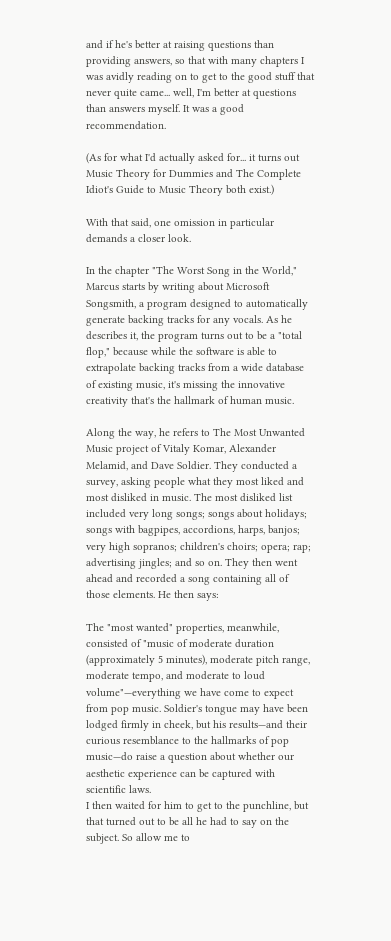and if he's better at raising questions than providing answers, so that with many chapters I was avidly reading on to get to the good stuff that never quite came... well, I'm better at questions than answers myself. It was a good recommendation.

(As for what I'd actually asked for... it turns out Music Theory for Dummies and The Complete Idiot's Guide to Music Theory both exist.)

With that said, one omission in particular demands a closer look.

In the chapter "The Worst Song in the World," Marcus starts by writing about Microsoft Songsmith, a program designed to automatically generate backing tracks for any vocals. As he describes it, the program turns out to be a "total flop," because while the software is able to extrapolate backing tracks from a wide database of existing music, it's missing the innovative creativity that's the hallmark of human music.

Along the way, he refers to The Most Unwanted Music project of Vitaly Komar, Alexander Melamid, and Dave Soldier. They conducted a survey, asking people what they most liked and most disliked in music. The most disliked list included very long songs; songs about holidays; songs with bagpipes, accordions, harps, banjos; very high sopranos; children's choirs; opera; rap; advertising jingles; and so on. They then went ahead and recorded a song containing all of those elements. He then says:

The "most wanted" properties, meanwhile, consisted of "music of moderate duration (approximately 5 minutes), moderate pitch range, moderate tempo, and moderate to loud volume"—everything we have come to expect from pop music. Soldier's tongue may have been lodged firmly in cheek, but his results—and their curious resemblance to the hallmarks of pop music—do raise a question about whether our aesthetic experience can be captured with scientific laws.
I then waited for him to get to the punchline, but that turned out to be all he had to say on the subject. So allow me to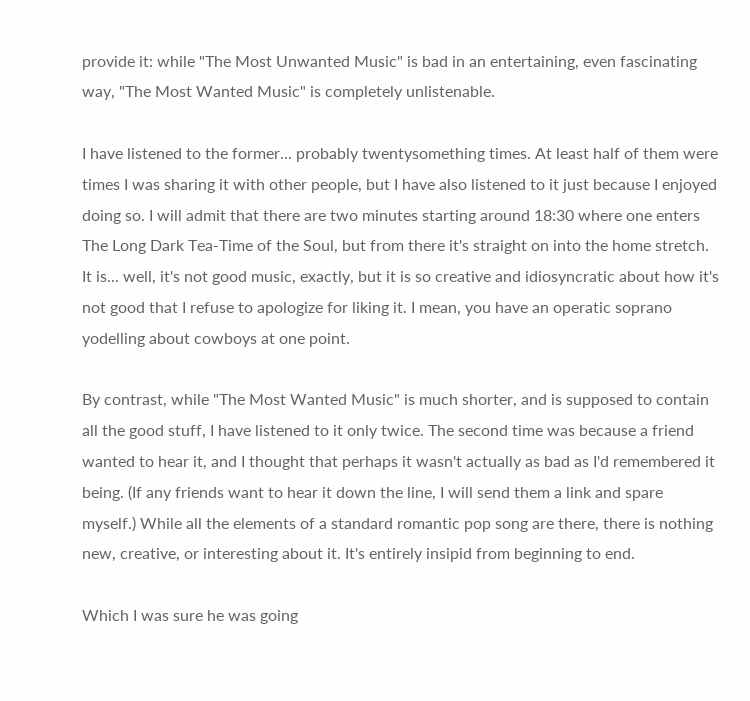provide it: while "The Most Unwanted Music" is bad in an entertaining, even fascinating way, "The Most Wanted Music" is completely unlistenable.

I have listened to the former... probably twentysomething times. At least half of them were times I was sharing it with other people, but I have also listened to it just because I enjoyed doing so. I will admit that there are two minutes starting around 18:30 where one enters The Long Dark Tea-Time of the Soul, but from there it's straight on into the home stretch. It is... well, it's not good music, exactly, but it is so creative and idiosyncratic about how it's not good that I refuse to apologize for liking it. I mean, you have an operatic soprano yodelling about cowboys at one point.

By contrast, while "The Most Wanted Music" is much shorter, and is supposed to contain all the good stuff, I have listened to it only twice. The second time was because a friend wanted to hear it, and I thought that perhaps it wasn't actually as bad as I'd remembered it being. (If any friends want to hear it down the line, I will send them a link and spare myself.) While all the elements of a standard romantic pop song are there, there is nothing new, creative, or interesting about it. It's entirely insipid from beginning to end.

Which I was sure he was going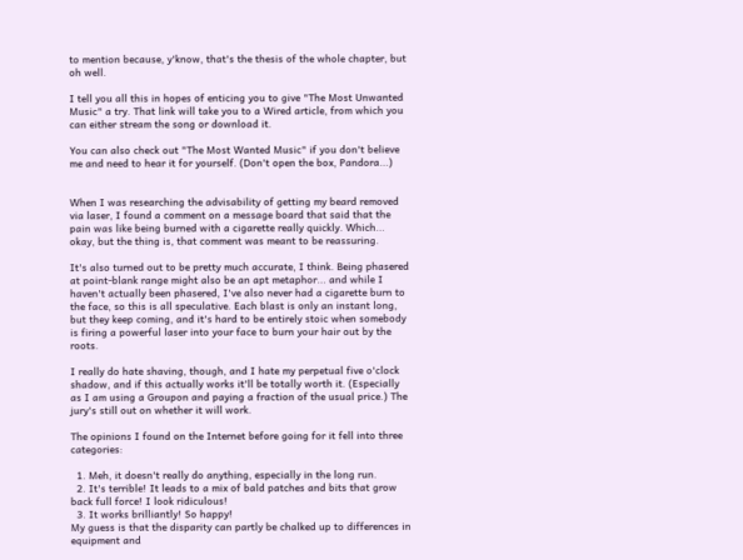to mention because, y'know, that's the thesis of the whole chapter, but oh well.

I tell you all this in hopes of enticing you to give "The Most Unwanted Music" a try. That link will take you to a Wired article, from which you can either stream the song or download it.

You can also check out "The Most Wanted Music" if you don't believe me and need to hear it for yourself. (Don't open the box, Pandora...)


When I was researching the advisability of getting my beard removed via laser, I found a comment on a message board that said that the pain was like being burned with a cigarette really quickly. Which... okay, but the thing is, that comment was meant to be reassuring.

It's also turned out to be pretty much accurate, I think. Being phasered at point-blank range might also be an apt metaphor... and while I haven't actually been phasered, I've also never had a cigarette burn to the face, so this is all speculative. Each blast is only an instant long, but they keep coming, and it's hard to be entirely stoic when somebody is firing a powerful laser into your face to burn your hair out by the roots.

I really do hate shaving, though, and I hate my perpetual five o'clock shadow, and if this actually works it'll be totally worth it. (Especially as I am using a Groupon and paying a fraction of the usual price.) The jury's still out on whether it will work.

The opinions I found on the Internet before going for it fell into three categories:

  1. Meh, it doesn't really do anything, especially in the long run.
  2. It's terrible! It leads to a mix of bald patches and bits that grow back full force! I look ridiculous!
  3. It works brilliantly! So happy!
My guess is that the disparity can partly be chalked up to differences in equipment and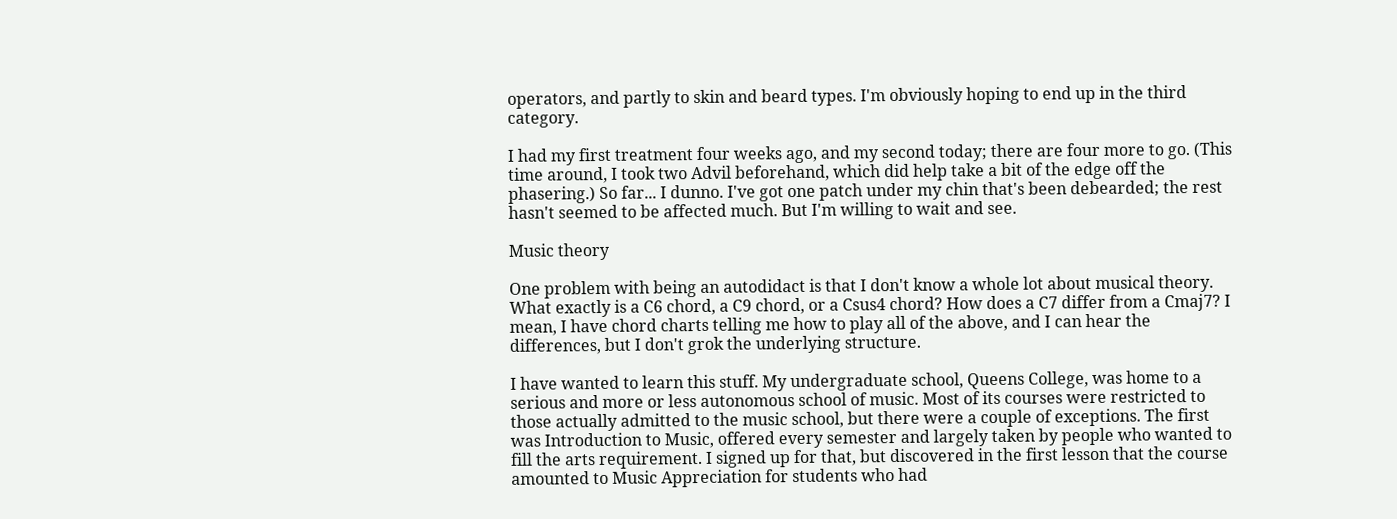operators, and partly to skin and beard types. I'm obviously hoping to end up in the third category.

I had my first treatment four weeks ago, and my second today; there are four more to go. (This time around, I took two Advil beforehand, which did help take a bit of the edge off the phasering.) So far... I dunno. I've got one patch under my chin that's been debearded; the rest hasn't seemed to be affected much. But I'm willing to wait and see.

Music theory

One problem with being an autodidact is that I don't know a whole lot about musical theory. What exactly is a C6 chord, a C9 chord, or a Csus4 chord? How does a C7 differ from a Cmaj7? I mean, I have chord charts telling me how to play all of the above, and I can hear the differences, but I don't grok the underlying structure.

I have wanted to learn this stuff. My undergraduate school, Queens College, was home to a serious and more or less autonomous school of music. Most of its courses were restricted to those actually admitted to the music school, but there were a couple of exceptions. The first was Introduction to Music, offered every semester and largely taken by people who wanted to fill the arts requirement. I signed up for that, but discovered in the first lesson that the course amounted to Music Appreciation for students who had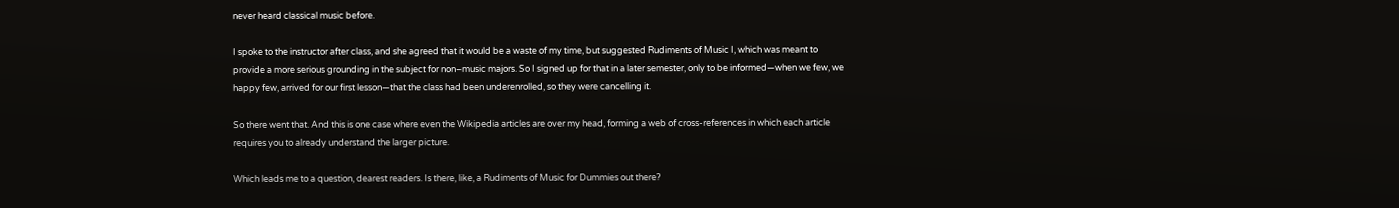never heard classical music before.

I spoke to the instructor after class, and she agreed that it would be a waste of my time, but suggested Rudiments of Music I, which was meant to provide a more serious grounding in the subject for non–music majors. So I signed up for that in a later semester, only to be informed—when we few, we happy few, arrived for our first lesson—that the class had been underenrolled, so they were cancelling it.

So there went that. And this is one case where even the Wikipedia articles are over my head, forming a web of cross-references in which each article requires you to already understand the larger picture.

Which leads me to a question, dearest readers. Is there, like, a Rudiments of Music for Dummies out there?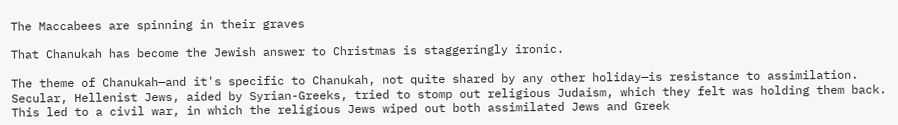The Maccabees are spinning in their graves

That Chanukah has become the Jewish answer to Christmas is staggeringly ironic.

The theme of Chanukah—and it's specific to Chanukah, not quite shared by any other holiday—is resistance to assimilation. Secular, Hellenist Jews, aided by Syrian-Greeks, tried to stomp out religious Judaism, which they felt was holding them back. This led to a civil war, in which the religious Jews wiped out both assimilated Jews and Greek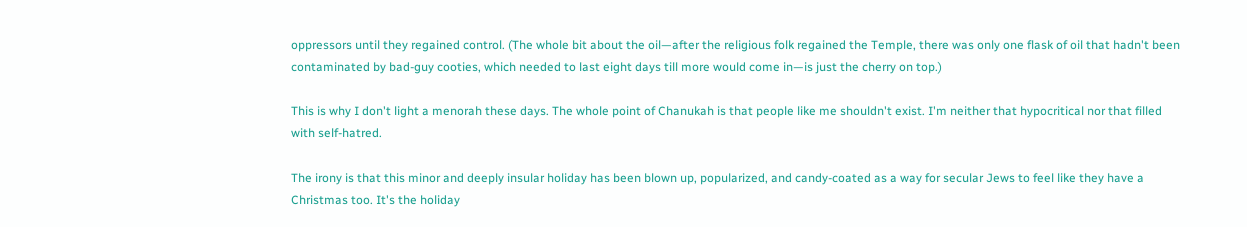oppressors until they regained control. (The whole bit about the oil—after the religious folk regained the Temple, there was only one flask of oil that hadn't been contaminated by bad-guy cooties, which needed to last eight days till more would come in—is just the cherry on top.)

This is why I don't light a menorah these days. The whole point of Chanukah is that people like me shouldn't exist. I'm neither that hypocritical nor that filled with self-hatred.

The irony is that this minor and deeply insular holiday has been blown up, popularized, and candy-coated as a way for secular Jews to feel like they have a Christmas too. It's the holiday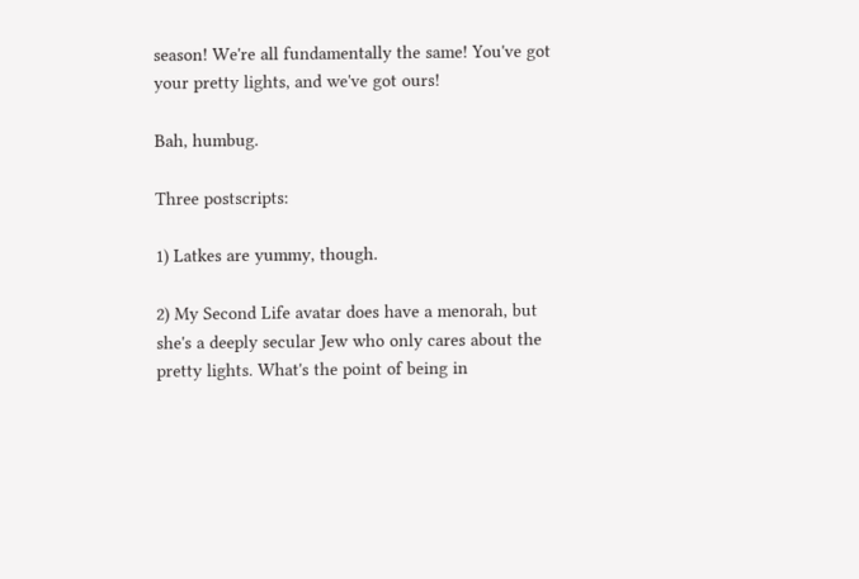season! We're all fundamentally the same! You've got your pretty lights, and we've got ours!

Bah, humbug.

Three postscripts:

1) Latkes are yummy, though.

2) My Second Life avatar does have a menorah, but she's a deeply secular Jew who only cares about the pretty lights. What's the point of being in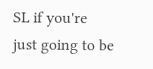SL if you're just going to be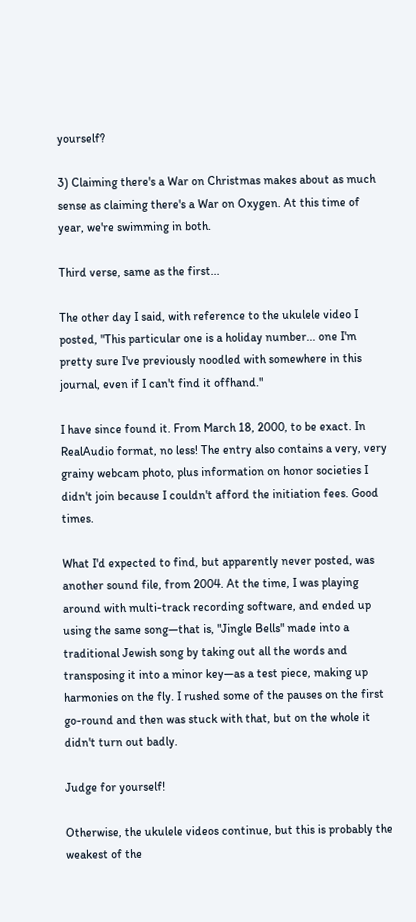yourself?

3) Claiming there's a War on Christmas makes about as much sense as claiming there's a War on Oxygen. At this time of year, we're swimming in both.

Third verse, same as the first...

The other day I said, with reference to the ukulele video I posted, "This particular one is a holiday number... one I'm pretty sure I've previously noodled with somewhere in this journal, even if I can't find it offhand."

I have since found it. From March 18, 2000, to be exact. In RealAudio format, no less! The entry also contains a very, very grainy webcam photo, plus information on honor societies I didn't join because I couldn't afford the initiation fees. Good times.

What I'd expected to find, but apparently never posted, was another sound file, from 2004. At the time, I was playing around with multi-track recording software, and ended up using the same song—that is, "Jingle Bells" made into a traditional Jewish song by taking out all the words and transposing it into a minor key—as a test piece, making up harmonies on the fly. I rushed some of the pauses on the first go-round and then was stuck with that, but on the whole it didn't turn out badly.

Judge for yourself!

Otherwise, the ukulele videos continue, but this is probably the weakest of the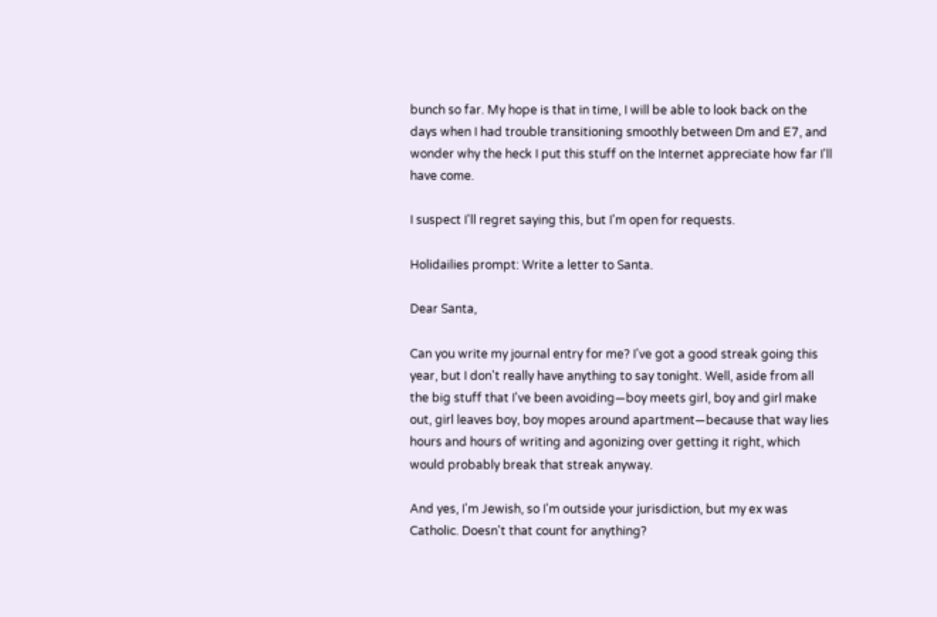bunch so far. My hope is that in time, I will be able to look back on the days when I had trouble transitioning smoothly between Dm and E7, and wonder why the heck I put this stuff on the Internet appreciate how far I'll have come.

I suspect I'll regret saying this, but I'm open for requests.

Holidailies prompt: Write a letter to Santa.

Dear Santa,

Can you write my journal entry for me? I've got a good streak going this year, but I don't really have anything to say tonight. Well, aside from all the big stuff that I've been avoiding—boy meets girl, boy and girl make out, girl leaves boy, boy mopes around apartment—because that way lies hours and hours of writing and agonizing over getting it right, which would probably break that streak anyway.

And yes, I'm Jewish, so I'm outside your jurisdiction, but my ex was Catholic. Doesn't that count for anything?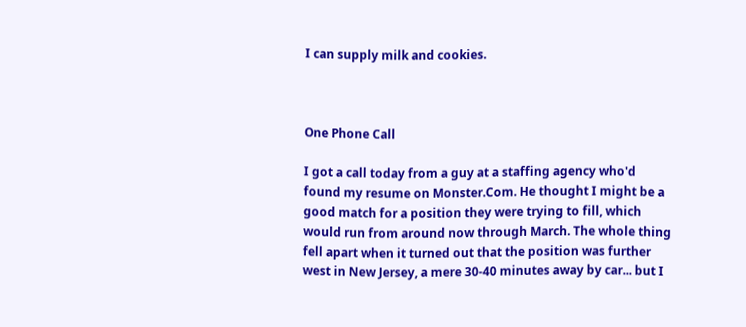I can supply milk and cookies.



One Phone Call

I got a call today from a guy at a staffing agency who'd found my resume on Monster.Com. He thought I might be a good match for a position they were trying to fill, which would run from around now through March. The whole thing fell apart when it turned out that the position was further west in New Jersey, a mere 30-40 minutes away by car... but I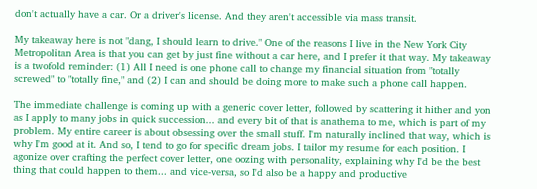don't actually have a car. Or a driver's license. And they aren't accessible via mass transit.

My takeaway here is not "dang, I should learn to drive." One of the reasons I live in the New York City Metropolitan Area is that you can get by just fine without a car here, and I prefer it that way. My takeaway is a twofold reminder: (1) All I need is one phone call to change my financial situation from "totally screwed" to "totally fine," and (2) I can and should be doing more to make such a phone call happen.

The immediate challenge is coming up with a generic cover letter, followed by scattering it hither and yon as I apply to many jobs in quick succession... and every bit of that is anathema to me, which is part of my problem. My entire career is about obsessing over the small stuff. I'm naturally inclined that way, which is why I'm good at it. And so, I tend to go for specific dream jobs. I tailor my resume for each position. I agonize over crafting the perfect cover letter, one oozing with personality, explaining why I'd be the best thing that could happen to them... and vice-versa, so I'd also be a happy and productive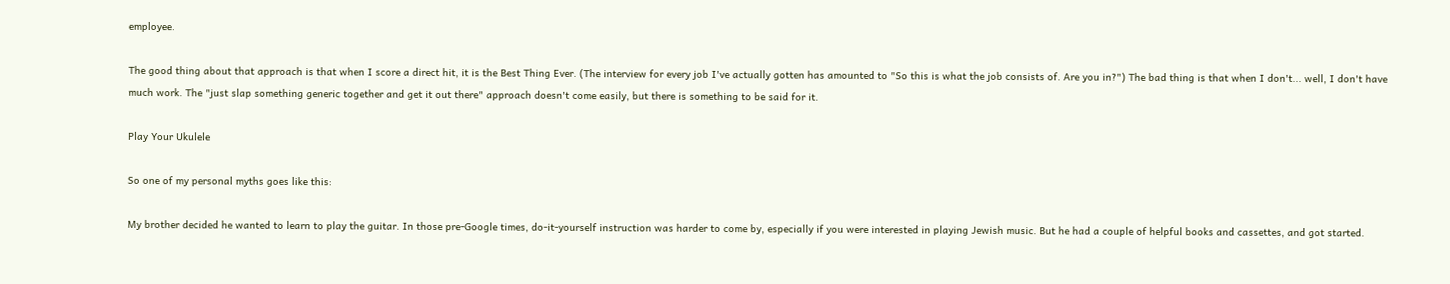employee.

The good thing about that approach is that when I score a direct hit, it is the Best Thing Ever. (The interview for every job I've actually gotten has amounted to "So this is what the job consists of. Are you in?") The bad thing is that when I don't... well, I don't have much work. The "just slap something generic together and get it out there" approach doesn't come easily, but there is something to be said for it.

Play Your Ukulele

So one of my personal myths goes like this:

My brother decided he wanted to learn to play the guitar. In those pre-Google times, do-it-yourself instruction was harder to come by, especially if you were interested in playing Jewish music. But he had a couple of helpful books and cassettes, and got started.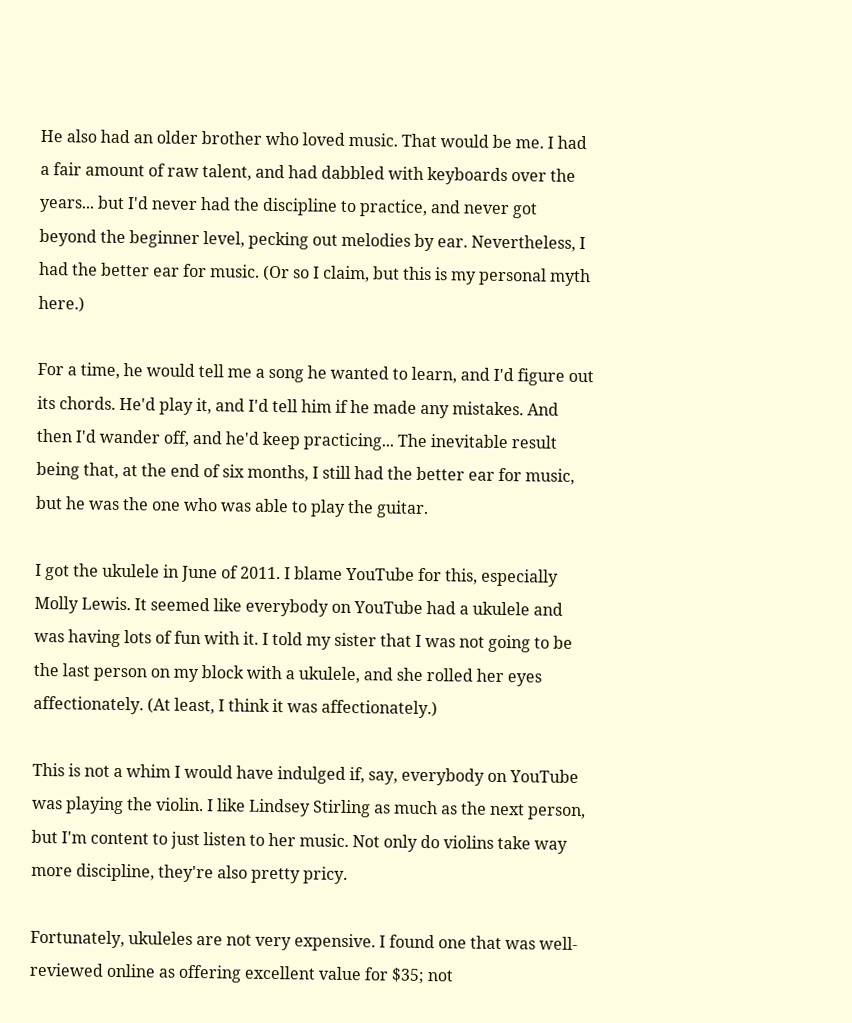He also had an older brother who loved music. That would be me. I had a fair amount of raw talent, and had dabbled with keyboards over the years... but I'd never had the discipline to practice, and never got beyond the beginner level, pecking out melodies by ear. Nevertheless, I had the better ear for music. (Or so I claim, but this is my personal myth here.)

For a time, he would tell me a song he wanted to learn, and I'd figure out its chords. He'd play it, and I'd tell him if he made any mistakes. And then I'd wander off, and he'd keep practicing... The inevitable result being that, at the end of six months, I still had the better ear for music, but he was the one who was able to play the guitar.

I got the ukulele in June of 2011. I blame YouTube for this, especially Molly Lewis. It seemed like everybody on YouTube had a ukulele and was having lots of fun with it. I told my sister that I was not going to be the last person on my block with a ukulele, and she rolled her eyes affectionately. (At least, I think it was affectionately.)

This is not a whim I would have indulged if, say, everybody on YouTube was playing the violin. I like Lindsey Stirling as much as the next person, but I'm content to just listen to her music. Not only do violins take way more discipline, they're also pretty pricy.

Fortunately, ukuleles are not very expensive. I found one that was well-reviewed online as offering excellent value for $35; not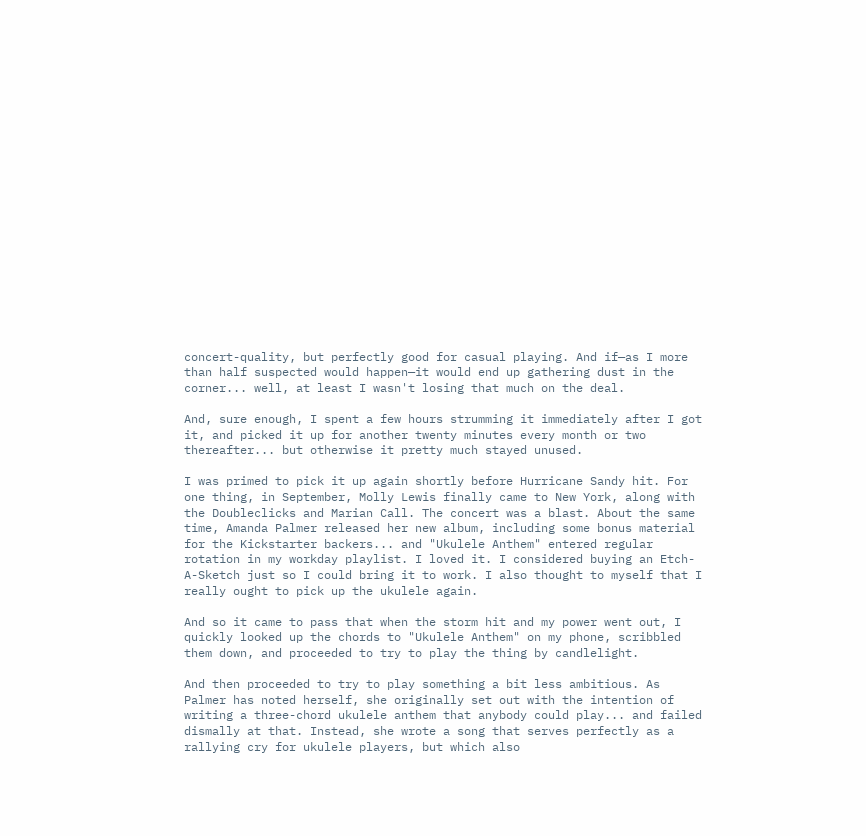concert-quality, but perfectly good for casual playing. And if—as I more than half suspected would happen—it would end up gathering dust in the corner... well, at least I wasn't losing that much on the deal.

And, sure enough, I spent a few hours strumming it immediately after I got it, and picked it up for another twenty minutes every month or two thereafter... but otherwise it pretty much stayed unused.

I was primed to pick it up again shortly before Hurricane Sandy hit. For one thing, in September, Molly Lewis finally came to New York, along with the Doubleclicks and Marian Call. The concert was a blast. About the same time, Amanda Palmer released her new album, including some bonus material for the Kickstarter backers... and "Ukulele Anthem" entered regular rotation in my workday playlist. I loved it. I considered buying an Etch-A-Sketch just so I could bring it to work. I also thought to myself that I really ought to pick up the ukulele again.

And so it came to pass that when the storm hit and my power went out, I quickly looked up the chords to "Ukulele Anthem" on my phone, scribbled them down, and proceeded to try to play the thing by candlelight.

And then proceeded to try to play something a bit less ambitious. As Palmer has noted herself, she originally set out with the intention of writing a three-chord ukulele anthem that anybody could play... and failed dismally at that. Instead, she wrote a song that serves perfectly as a rallying cry for ukulele players, but which also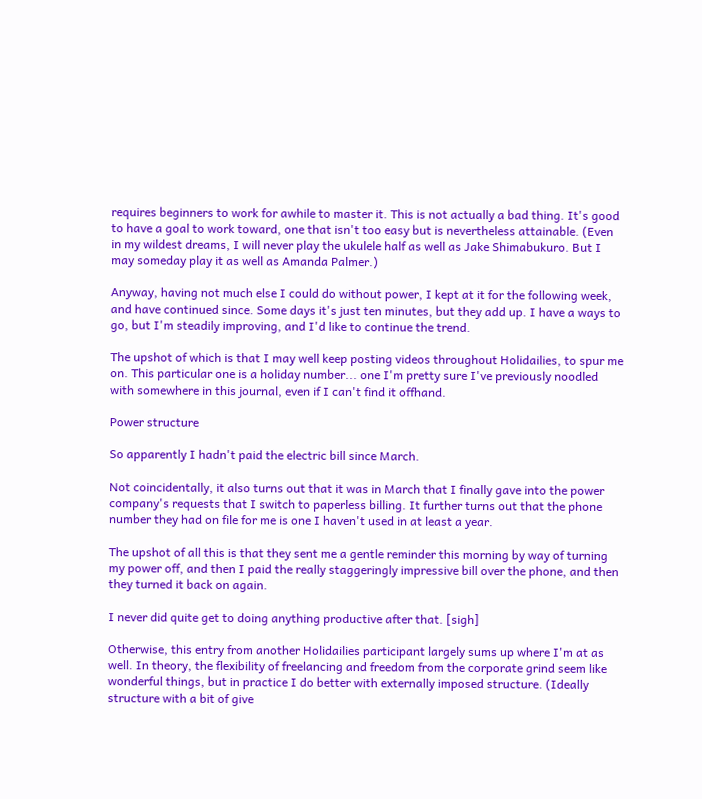requires beginners to work for awhile to master it. This is not actually a bad thing. It's good to have a goal to work toward, one that isn't too easy but is nevertheless attainable. (Even in my wildest dreams, I will never play the ukulele half as well as Jake Shimabukuro. But I may someday play it as well as Amanda Palmer.)

Anyway, having not much else I could do without power, I kept at it for the following week, and have continued since. Some days it's just ten minutes, but they add up. I have a ways to go, but I'm steadily improving, and I'd like to continue the trend.

The upshot of which is that I may well keep posting videos throughout Holidailies, to spur me on. This particular one is a holiday number... one I'm pretty sure I've previously noodled with somewhere in this journal, even if I can't find it offhand.

Power structure

So apparently I hadn't paid the electric bill since March.

Not coincidentally, it also turns out that it was in March that I finally gave into the power company's requests that I switch to paperless billing. It further turns out that the phone number they had on file for me is one I haven't used in at least a year.

The upshot of all this is that they sent me a gentle reminder this morning by way of turning my power off, and then I paid the really staggeringly impressive bill over the phone, and then they turned it back on again.

I never did quite get to doing anything productive after that. [sigh]

Otherwise, this entry from another Holidailies participant largely sums up where I'm at as well. In theory, the flexibility of freelancing and freedom from the corporate grind seem like wonderful things, but in practice I do better with externally imposed structure. (Ideally structure with a bit of give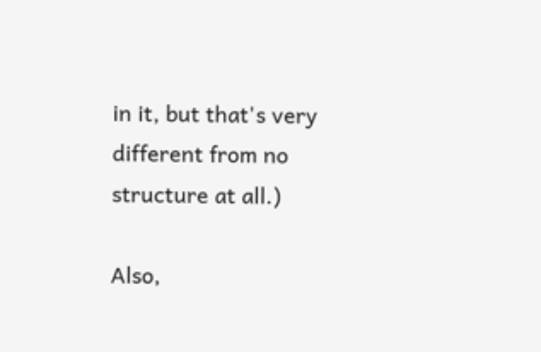in it, but that's very different from no structure at all.)

Also,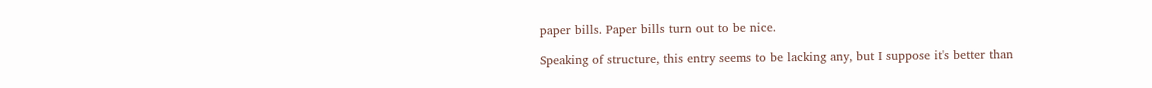paper bills. Paper bills turn out to be nice.

Speaking of structure, this entry seems to be lacking any, but I suppose it's better than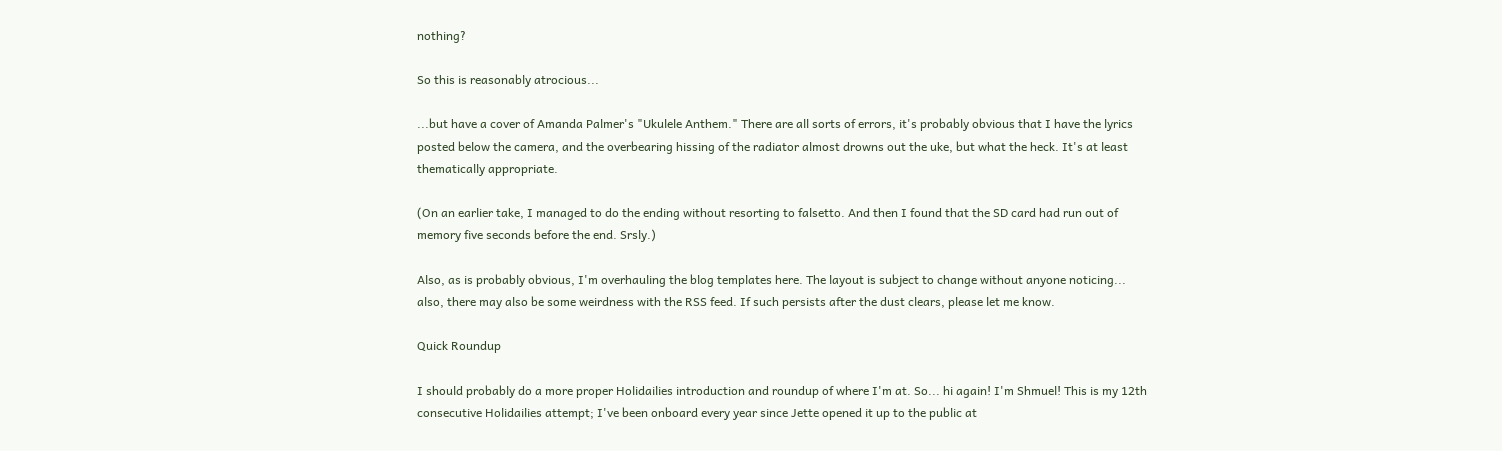nothing?

So this is reasonably atrocious...

...but have a cover of Amanda Palmer's "Ukulele Anthem." There are all sorts of errors, it's probably obvious that I have the lyrics posted below the camera, and the overbearing hissing of the radiator almost drowns out the uke, but what the heck. It's at least thematically appropriate.

(On an earlier take, I managed to do the ending without resorting to falsetto. And then I found that the SD card had run out of memory five seconds before the end. Srsly.)

Also, as is probably obvious, I'm overhauling the blog templates here. The layout is subject to change without anyone noticing... also, there may also be some weirdness with the RSS feed. If such persists after the dust clears, please let me know.

Quick Roundup

I should probably do a more proper Holidailies introduction and roundup of where I'm at. So... hi again! I'm Shmuel! This is my 12th consecutive Holidailies attempt; I've been onboard every year since Jette opened it up to the public at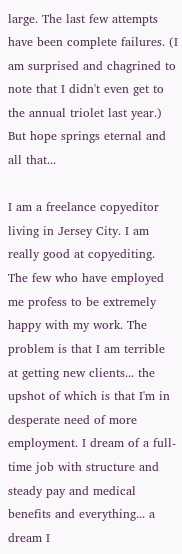large. The last few attempts have been complete failures. (I am surprised and chagrined to note that I didn't even get to the annual triolet last year.) But hope springs eternal and all that...

I am a freelance copyeditor living in Jersey City. I am really good at copyediting. The few who have employed me profess to be extremely happy with my work. The problem is that I am terrible at getting new clients... the upshot of which is that I'm in desperate need of more employment. I dream of a full-time job with structure and steady pay and medical benefits and everything... a dream I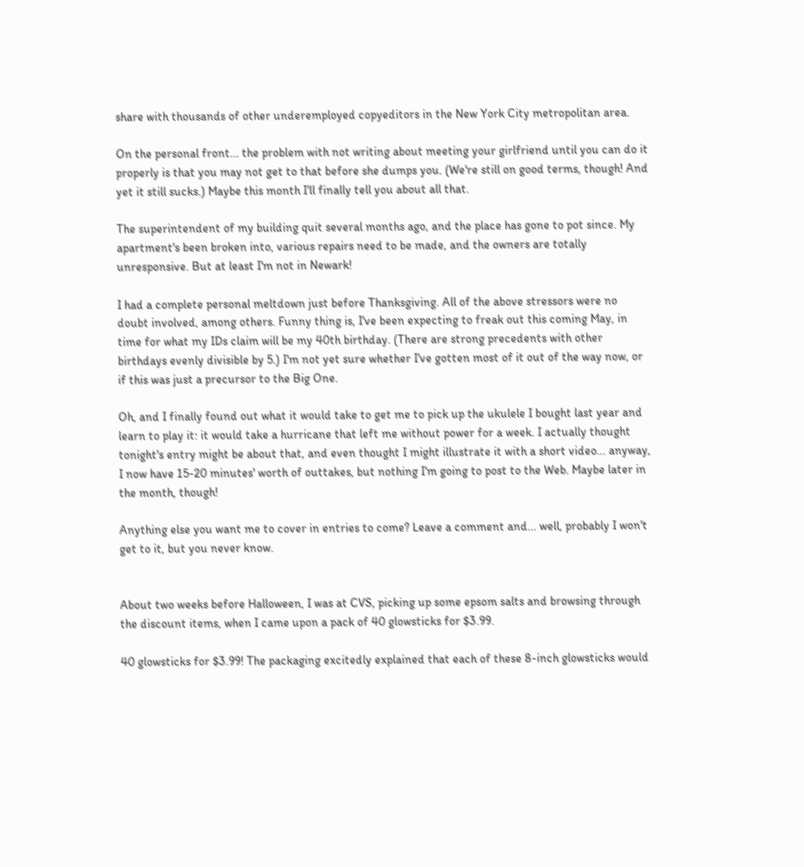share with thousands of other underemployed copyeditors in the New York City metropolitan area.

On the personal front... the problem with not writing about meeting your girlfriend until you can do it properly is that you may not get to that before she dumps you. (We're still on good terms, though! And yet it still sucks.) Maybe this month I'll finally tell you about all that.

The superintendent of my building quit several months ago, and the place has gone to pot since. My apartment's been broken into, various repairs need to be made, and the owners are totally unresponsive. But at least I'm not in Newark!

I had a complete personal meltdown just before Thanksgiving. All of the above stressors were no doubt involved, among others. Funny thing is, I've been expecting to freak out this coming May, in time for what my IDs claim will be my 40th birthday. (There are strong precedents with other birthdays evenly divisible by 5.) I'm not yet sure whether I've gotten most of it out of the way now, or if this was just a precursor to the Big One.

Oh, and I finally found out what it would take to get me to pick up the ukulele I bought last year and learn to play it: it would take a hurricane that left me without power for a week. I actually thought tonight's entry might be about that, and even thought I might illustrate it with a short video... anyway, I now have 15-20 minutes' worth of outtakes, but nothing I'm going to post to the Web. Maybe later in the month, though!

Anything else you want me to cover in entries to come? Leave a comment and... well, probably I won't get to it, but you never know.


About two weeks before Halloween, I was at CVS, picking up some epsom salts and browsing through the discount items, when I came upon a pack of 40 glowsticks for $3.99.

40 glowsticks for $3.99! The packaging excitedly explained that each of these 8-inch glowsticks would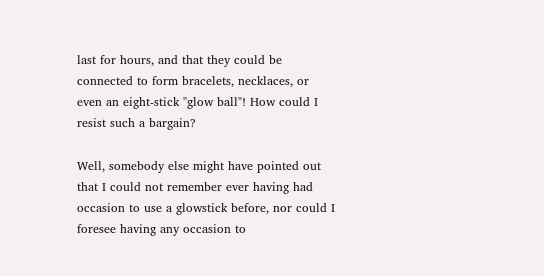last for hours, and that they could be connected to form bracelets, necklaces, or even an eight-stick "glow ball"! How could I resist such a bargain?

Well, somebody else might have pointed out that I could not remember ever having had occasion to use a glowstick before, nor could I foresee having any occasion to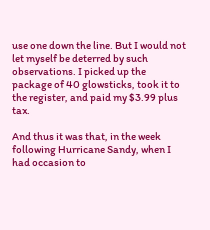use one down the line. But I would not let myself be deterred by such observations. I picked up the package of 40 glowsticks, took it to the register, and paid my $3.99 plus tax.

And thus it was that, in the week following Hurricane Sandy, when I had occasion to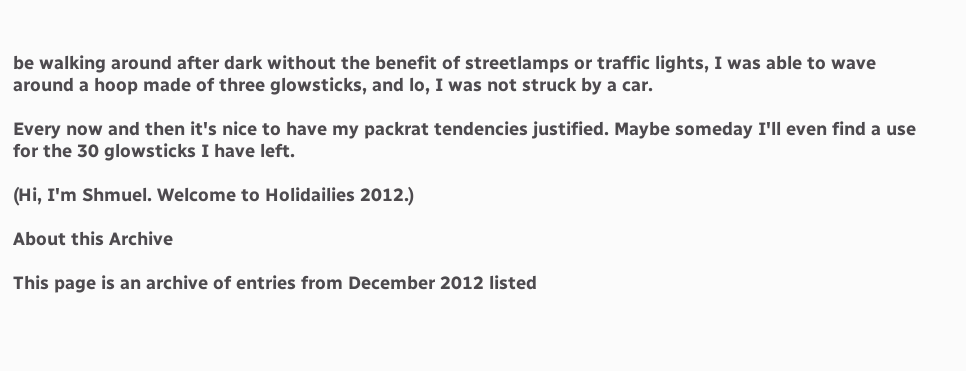be walking around after dark without the benefit of streetlamps or traffic lights, I was able to wave around a hoop made of three glowsticks, and lo, I was not struck by a car.

Every now and then it's nice to have my packrat tendencies justified. Maybe someday I'll even find a use for the 30 glowsticks I have left.

(Hi, I'm Shmuel. Welcome to Holidailies 2012.)

About this Archive

This page is an archive of entries from December 2012 listed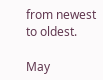from newest to oldest.

May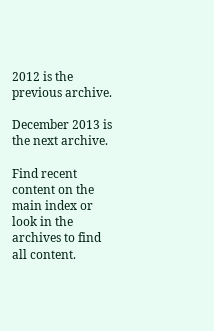2012 is the previous archive.

December 2013 is the next archive.

Find recent content on the main index or look in the archives to find all content.